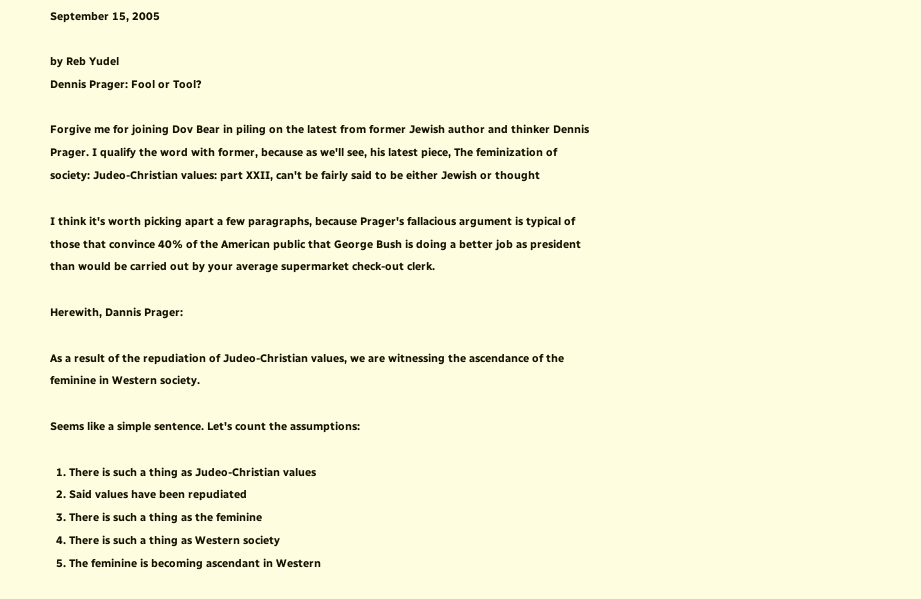September 15, 2005

by Reb Yudel
Dennis Prager: Fool or Tool?

Forgive me for joining Dov Bear in piling on the latest from former Jewish author and thinker Dennis Prager. I qualify the word with former, because as we'll see, his latest piece, The feminization of society: Judeo-Christian values: part XXII, can't be fairly said to be either Jewish or thought

I think it's worth picking apart a few paragraphs, because Prager's fallacious argument is typical of those that convince 40% of the American public that George Bush is doing a better job as president than would be carried out by your average supermarket check-out clerk.

Herewith, Dannis Prager:

As a result of the repudiation of Judeo-Christian values, we are witnessing the ascendance of the feminine in Western society.

Seems like a simple sentence. Let's count the assumptions:

  1. There is such a thing as Judeo-Christian values
  2. Said values have been repudiated
  3. There is such a thing as the feminine
  4. There is such a thing as Western society
  5. The feminine is becoming ascendant in Western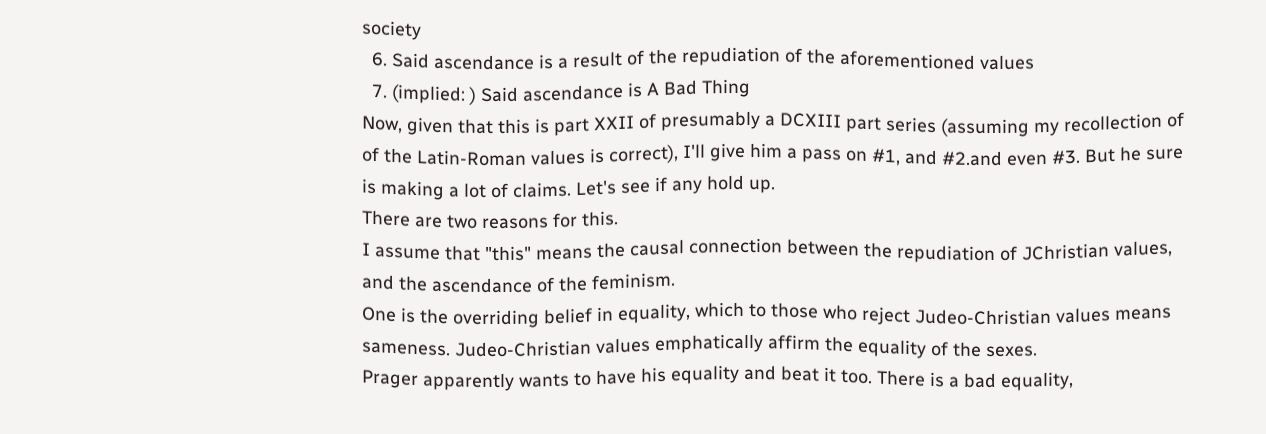society
  6. Said ascendance is a result of the repudiation of the aforementioned values
  7. (implied: ) Said ascendance is A Bad Thing
Now, given that this is part XXII of presumably a DCXIII part series (assuming my recollection of of the Latin-Roman values is correct), I'll give him a pass on #1, and #2.and even #3. But he sure is making a lot of claims. Let's see if any hold up.
There are two reasons for this.
I assume that "this" means the causal connection between the repudiation of JChristian values, and the ascendance of the feminism.
One is the overriding belief in equality, which to those who reject Judeo-Christian values means sameness. Judeo-Christian values emphatically affirm the equality of the sexes.
Prager apparently wants to have his equality and beat it too. There is a bad equality,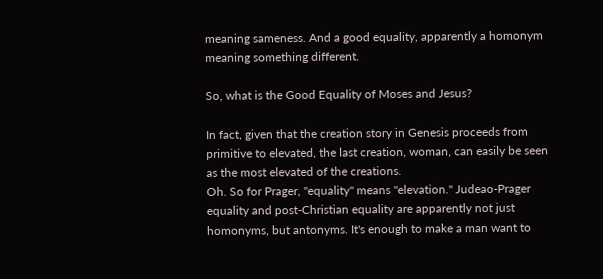meaning sameness. And a good equality, apparently a homonym meaning something different.

So, what is the Good Equality of Moses and Jesus?

In fact, given that the creation story in Genesis proceeds from primitive to elevated, the last creation, woman, can easily be seen as the most elevated of the creations.
Oh. So for Prager, "equality" means "elevation." Judeao-Prager equality and post-Christian equality are apparently not just homonyms, but antonyms. It's enough to make a man want to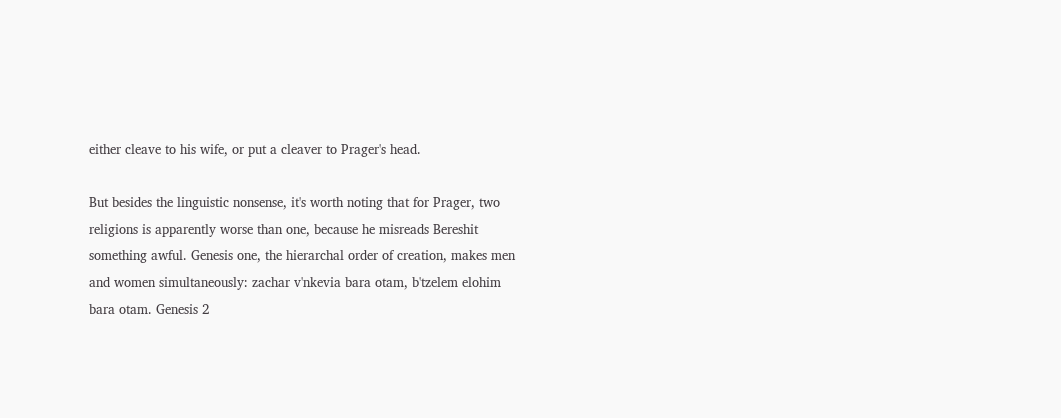either cleave to his wife, or put a cleaver to Prager's head.

But besides the linguistic nonsense, it's worth noting that for Prager, two religions is apparently worse than one, because he misreads Bereshit something awful. Genesis one, the hierarchal order of creation, makes men and women simultaneously: zachar v'nkevia bara otam, b'tzelem elohim bara otam. Genesis 2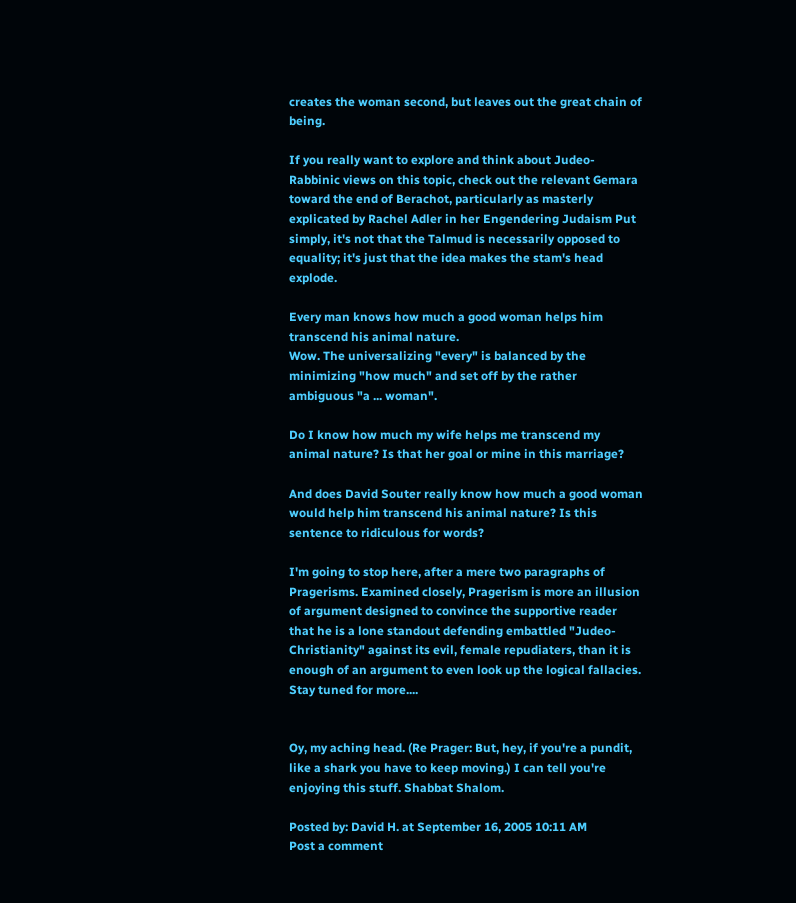creates the woman second, but leaves out the great chain of being.

If you really want to explore and think about Judeo-Rabbinic views on this topic, check out the relevant Gemara toward the end of Berachot, particularly as masterly explicated by Rachel Adler in her Engendering Judaism Put simply, it's not that the Talmud is necessarily opposed to equality; it's just that the idea makes the stam's head explode.

Every man knows how much a good woman helps him transcend his animal nature.
Wow. The universalizing "every" is balanced by the minimizing "how much" and set off by the rather ambiguous "a ... woman".

Do I know how much my wife helps me transcend my animal nature? Is that her goal or mine in this marriage?

And does David Souter really know how much a good woman would help him transcend his animal nature? Is this sentence to ridiculous for words?

I'm going to stop here, after a mere two paragraphs of Pragerisms. Examined closely, Pragerism is more an illusion of argument designed to convince the supportive reader that he is a lone standout defending embattled "Judeo-Christianity" against its evil, female repudiaters, than it is enough of an argument to even look up the logical fallacies. Stay tuned for more....


Oy, my aching head. (Re Prager: But, hey, if you're a pundit, like a shark you have to keep moving.) I can tell you're enjoying this stuff. Shabbat Shalom.

Posted by: David H. at September 16, 2005 10:11 AM
Post a comment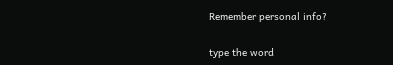Remember personal info?

type the word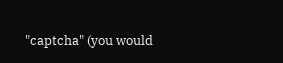"captcha" (you would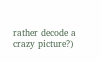rather decode a crazy picture?)